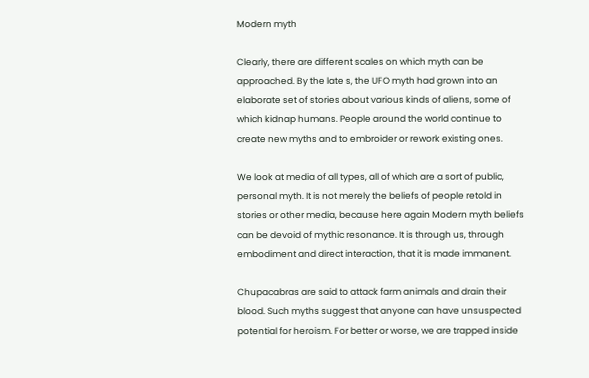Modern myth

Clearly, there are different scales on which myth can be approached. By the late s, the UFO myth had grown into an elaborate set of stories about various kinds of aliens, some of which kidnap humans. People around the world continue to create new myths and to embroider or rework existing ones.

We look at media of all types, all of which are a sort of public, personal myth. It is not merely the beliefs of people retold in stories or other media, because here again Modern myth beliefs can be devoid of mythic resonance. It is through us, through embodiment and direct interaction, that it is made immanent.

Chupacabras are said to attack farm animals and drain their blood. Such myths suggest that anyone can have unsuspected potential for heroism. For better or worse, we are trapped inside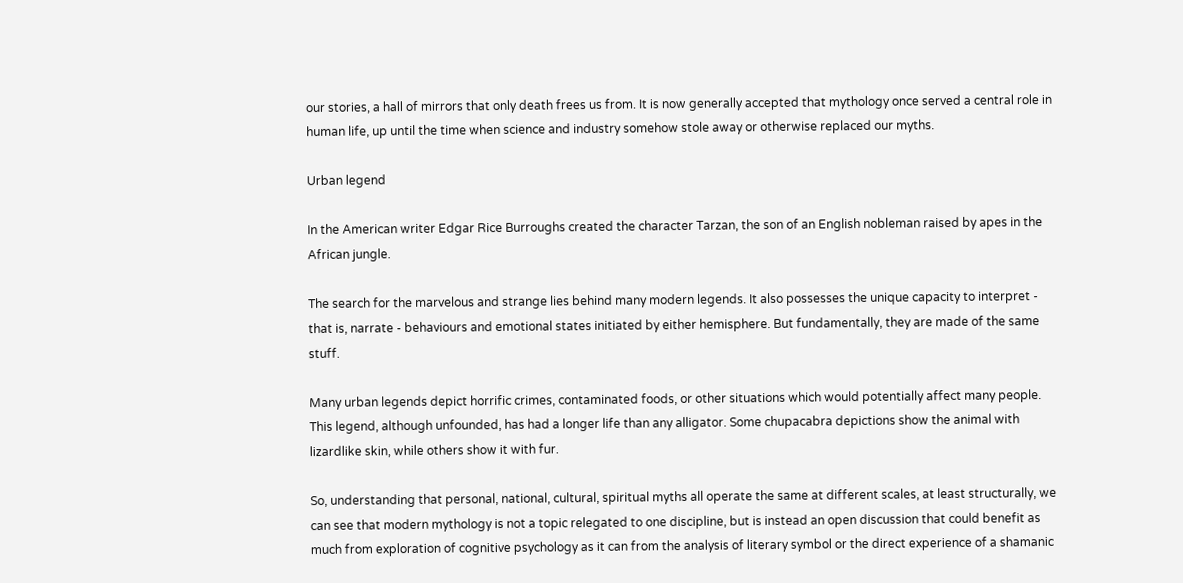our stories, a hall of mirrors that only death frees us from. It is now generally accepted that mythology once served a central role in human life, up until the time when science and industry somehow stole away or otherwise replaced our myths.

Urban legend

In the American writer Edgar Rice Burroughs created the character Tarzan, the son of an English nobleman raised by apes in the African jungle.

The search for the marvelous and strange lies behind many modern legends. It also possesses the unique capacity to interpret - that is, narrate - behaviours and emotional states initiated by either hemisphere. But fundamentally, they are made of the same stuff.

Many urban legends depict horrific crimes, contaminated foods, or other situations which would potentially affect many people. This legend, although unfounded, has had a longer life than any alligator. Some chupacabra depictions show the animal with lizardlike skin, while others show it with fur.

So, understanding that personal, national, cultural, spiritual myths all operate the same at different scales, at least structurally, we can see that modern mythology is not a topic relegated to one discipline, but is instead an open discussion that could benefit as much from exploration of cognitive psychology as it can from the analysis of literary symbol or the direct experience of a shamanic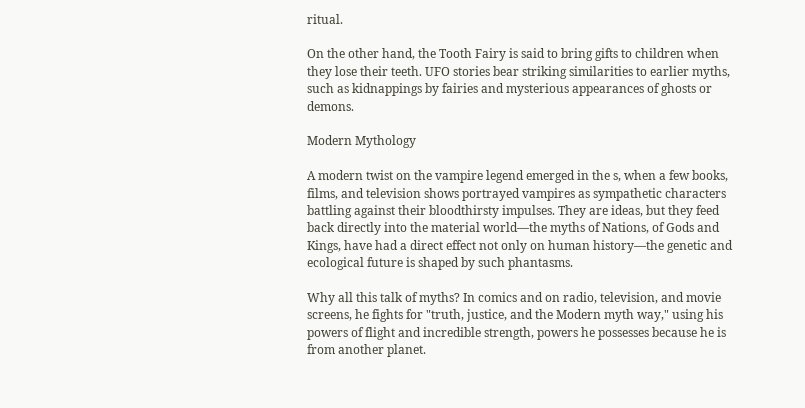ritual.

On the other hand, the Tooth Fairy is said to bring gifts to children when they lose their teeth. UFO stories bear striking similarities to earlier myths, such as kidnappings by fairies and mysterious appearances of ghosts or demons.

Modern Mythology

A modern twist on the vampire legend emerged in the s, when a few books, films, and television shows portrayed vampires as sympathetic characters battling against their bloodthirsty impulses. They are ideas, but they feed back directly into the material world—the myths of Nations, of Gods and Kings, have had a direct effect not only on human history—the genetic and ecological future is shaped by such phantasms.

Why all this talk of myths? In comics and on radio, television, and movie screens, he fights for "truth, justice, and the Modern myth way," using his powers of flight and incredible strength, powers he possesses because he is from another planet.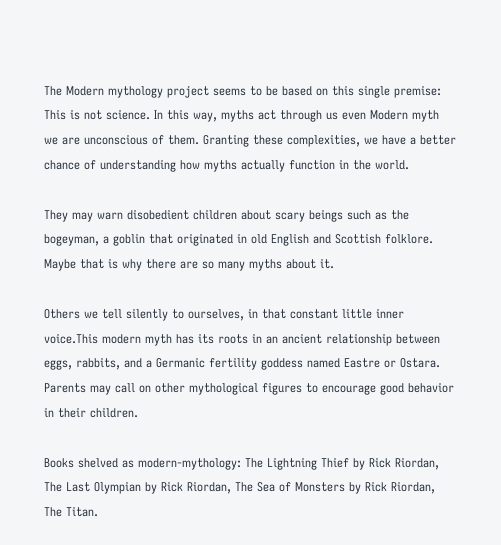The Modern mythology project seems to be based on this single premise: This is not science. In this way, myths act through us even Modern myth we are unconscious of them. Granting these complexities, we have a better chance of understanding how myths actually function in the world.

They may warn disobedient children about scary beings such as the bogeyman, a goblin that originated in old English and Scottish folklore. Maybe that is why there are so many myths about it.

Others we tell silently to ourselves, in that constant little inner voice.This modern myth has its roots in an ancient relationship between eggs, rabbits, and a Germanic fertility goddess named Eastre or Ostara. Parents may call on other mythological figures to encourage good behavior in their children.

Books shelved as modern-mythology: The Lightning Thief by Rick Riordan, The Last Olympian by Rick Riordan, The Sea of Monsters by Rick Riordan, The Titan.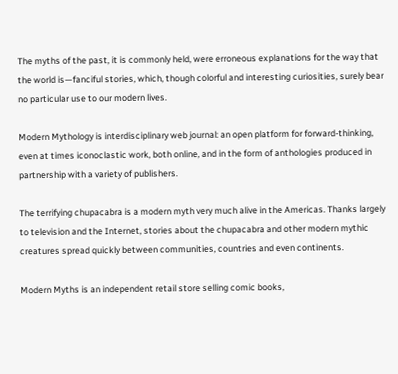The myths of the past, it is commonly held, were erroneous explanations for the way that the world is—fanciful stories, which, though colorful and interesting curiosities, surely bear no particular use to our modern lives.

Modern Mythology is interdisciplinary web journal: an open platform for forward-thinking, even at times iconoclastic work, both online, and in the form of anthologies produced in partnership with a variety of publishers.

The terrifying chupacabra is a modern myth very much alive in the Americas. Thanks largely to television and the Internet, stories about the chupacabra and other modern mythic creatures spread quickly between communities, countries and even continents.

Modern Myths is an independent retail store selling comic books,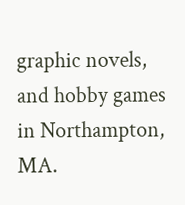graphic novels, and hobby games in Northampton, MA.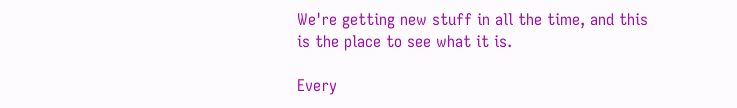We're getting new stuff in all the time, and this is the place to see what it is.

Every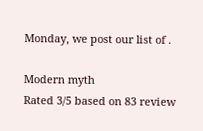Monday, we post our list of .

Modern myth
Rated 3/5 based on 83 review